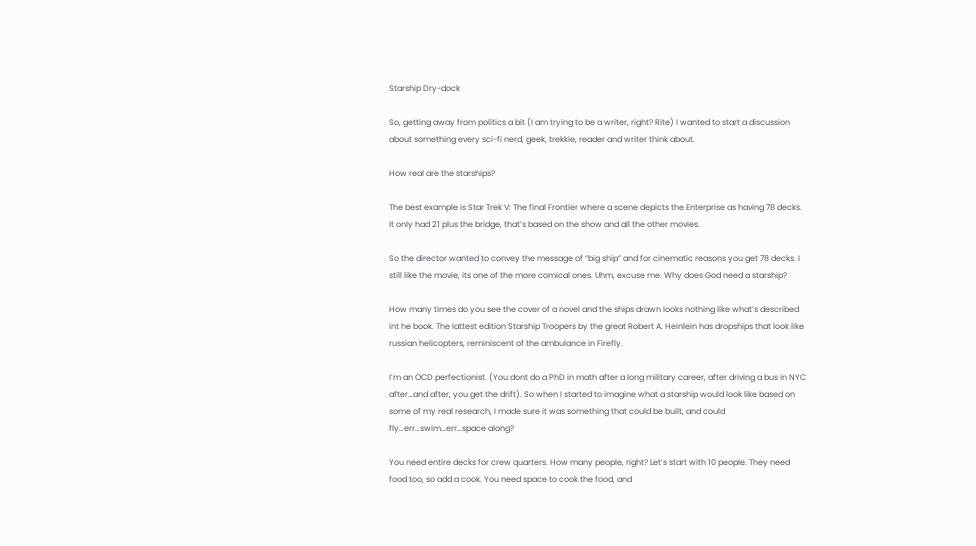Starship Dry-dock

So, getting away from politics a bit (I am trying to be a writer, right? Rite) I wanted to start a discussion about something every sci-fi nerd, geek, trekkie, reader and writer think about.

How real are the starships?

The best example is Star Trek V: The final Frontier where a scene depicts the Enterprise as having 78 decks. It only had 21 plus the bridge, that’s based on the show and all the other movies.

So the director wanted to convey the message of “big ship” and for cinematic reasons you get 78 decks. I still like the movie, its one of the more comical ones. Uhm, excuse me. Why does God need a starship?

How many times do you see the cover of a novel and the ships drawn looks nothing like what’s described int he book. The lattest edition Starship Troopers by the great Robert A. Heinlein has dropships that look like russian helicopters, reminiscent of the ambulance in Firefly.

I’m an OCD perfectionist. (You dont do a PhD in math after a long military career, after driving a bus in NYC after…and after, you get the drift). So when I started to imagine what a starship would look like based on some of my real research, I made sure it was something that could be built, and could fly…err…swim…err…space along?

You need entire decks for crew quarters. How many people, right? Let’s start with 10 people. They need food too, so add a cook. You need space to cook the food, and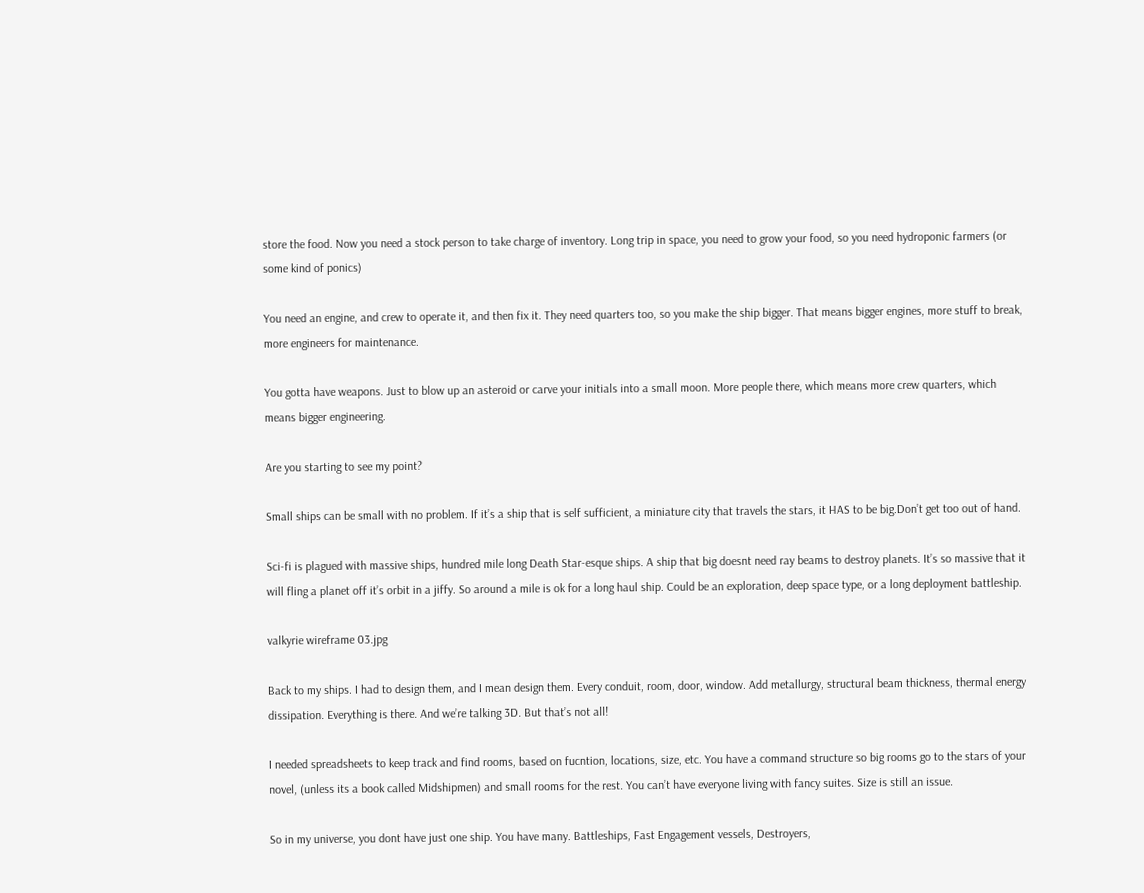store the food. Now you need a stock person to take charge of inventory. Long trip in space, you need to grow your food, so you need hydroponic farmers (or some kind of ponics)

You need an engine, and crew to operate it, and then fix it. They need quarters too, so you make the ship bigger. That means bigger engines, more stuff to break, more engineers for maintenance.

You gotta have weapons. Just to blow up an asteroid or carve your initials into a small moon. More people there, which means more crew quarters, which means bigger engineering.

Are you starting to see my point?

Small ships can be small with no problem. If it’s a ship that is self sufficient, a miniature city that travels the stars, it HAS to be big.Don’t get too out of hand.

Sci-fi is plagued with massive ships, hundred mile long Death Star-esque ships. A ship that big doesnt need ray beams to destroy planets. It’s so massive that it will fling a planet off it’s orbit in a jiffy. So around a mile is ok for a long haul ship. Could be an exploration, deep space type, or a long deployment battleship.

valkyrie wireframe 03.jpg

Back to my ships. I had to design them, and I mean design them. Every conduit, room, door, window. Add metallurgy, structural beam thickness, thermal energy dissipation. Everything is there. And we’re talking 3D. But that’s not all!

I needed spreadsheets to keep track and find rooms, based on fucntion, locations, size, etc. You have a command structure so big rooms go to the stars of your novel, (unless its a book called Midshipmen) and small rooms for the rest. You can’t have everyone living with fancy suites. Size is still an issue.

So in my universe, you dont have just one ship. You have many. Battleships, Fast Engagement vessels, Destroyers,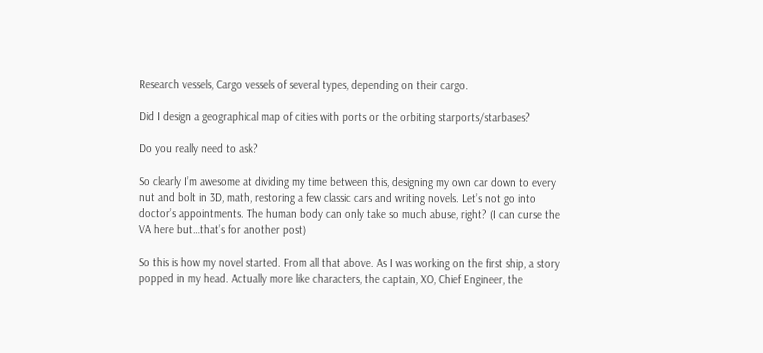Research vessels, Cargo vessels of several types, depending on their cargo.

Did I design a geographical map of cities with ports or the orbiting starports/starbases?

Do you really need to ask?

So clearly I’m awesome at dividing my time between this, designing my own car down to every nut and bolt in 3D, math, restoring a few classic cars and writing novels. Let’s not go into doctor’s appointments. The human body can only take so much abuse, right? (I can curse the VA here but…that’s for another post)

So this is how my novel started. From all that above. As I was working on the first ship, a story popped in my head. Actually more like characters, the captain, XO, Chief Engineer, the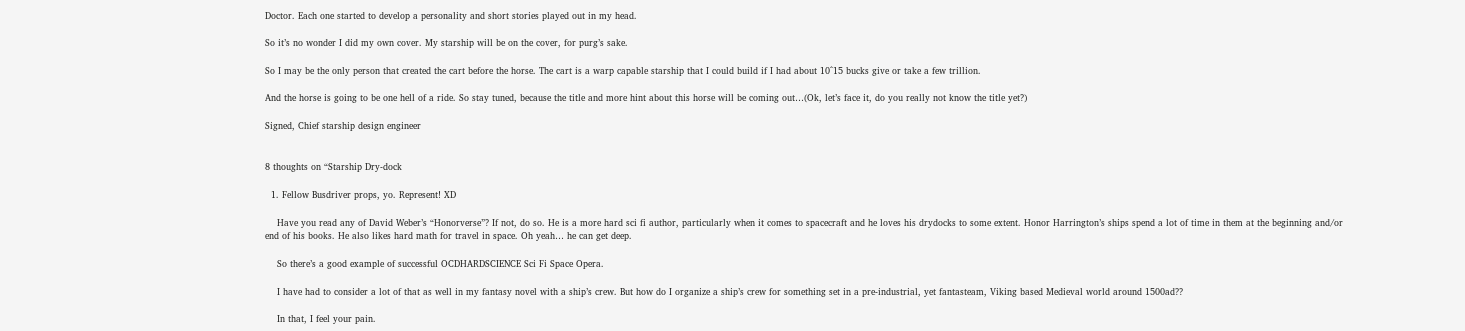Doctor. Each one started to develop a personality and short stories played out in my head.

So it’s no wonder I did my own cover. My starship will be on the cover, for purg’s sake.

So I may be the only person that created the cart before the horse. The cart is a warp capable starship that I could build if I had about 10^15 bucks give or take a few trillion.

And the horse is going to be one hell of a ride. So stay tuned, because the title and more hint about this horse will be coming out…(Ok, let’s face it, do you really not know the title yet?)

Signed, Chief starship design engineer


8 thoughts on “Starship Dry-dock

  1. Fellow Busdriver props, yo. Represent! XD

    Have you read any of David Weber’s “Honorverse”? If not, do so. He is a more hard sci fi author, particularly when it comes to spacecraft and he loves his drydocks to some extent. Honor Harrington’s ships spend a lot of time in them at the beginning and/or end of his books. He also likes hard math for travel in space. Oh yeah… he can get deep.

    So there’s a good example of successful OCDHARDSCIENCE Sci Fi Space Opera.

    I have had to consider a lot of that as well in my fantasy novel with a ship’s crew. But how do I organize a ship’s crew for something set in a pre-industrial, yet fantasteam, Viking based Medieval world around 1500ad??

    In that, I feel your pain.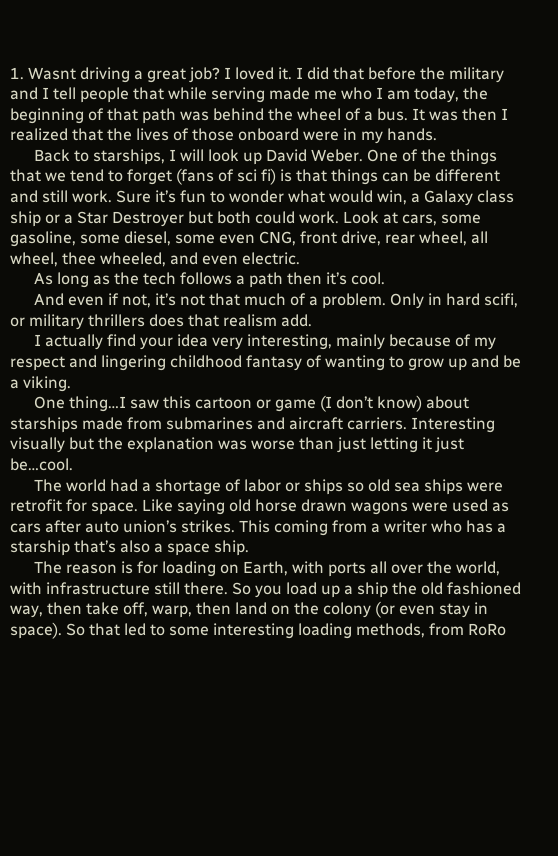1. Wasnt driving a great job? I loved it. I did that before the military and I tell people that while serving made me who I am today, the beginning of that path was behind the wheel of a bus. It was then I realized that the lives of those onboard were in my hands.
      Back to starships, I will look up David Weber. One of the things that we tend to forget (fans of sci fi) is that things can be different and still work. Sure it’s fun to wonder what would win, a Galaxy class ship or a Star Destroyer but both could work. Look at cars, some gasoline, some diesel, some even CNG, front drive, rear wheel, all wheel, thee wheeled, and even electric.
      As long as the tech follows a path then it’s cool.
      And even if not, it’s not that much of a problem. Only in hard scifi, or military thrillers does that realism add.
      I actually find your idea very interesting, mainly because of my respect and lingering childhood fantasy of wanting to grow up and be a viking.
      One thing…I saw this cartoon or game (I don’t know) about starships made from submarines and aircraft carriers. Interesting visually but the explanation was worse than just letting it just be…cool.
      The world had a shortage of labor or ships so old sea ships were retrofit for space. Like saying old horse drawn wagons were used as cars after auto union’s strikes. This coming from a writer who has a starship that’s also a space ship.
      The reason is for loading on Earth, with ports all over the world, with infrastructure still there. So you load up a ship the old fashioned way, then take off, warp, then land on the colony (or even stay in space). So that led to some interesting loading methods, from RoRo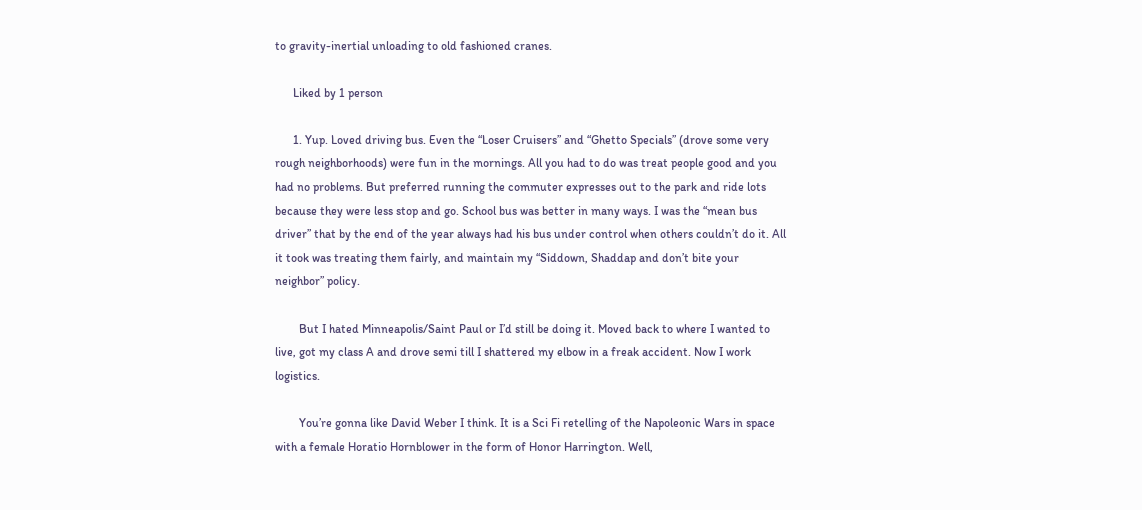to gravity-inertial unloading to old fashioned cranes.

      Liked by 1 person

      1. Yup. Loved driving bus. Even the “Loser Cruisers” and “Ghetto Specials” (drove some very rough neighborhoods) were fun in the mornings. All you had to do was treat people good and you had no problems. But preferred running the commuter expresses out to the park and ride lots because they were less stop and go. School bus was better in many ways. I was the “mean bus driver” that by the end of the year always had his bus under control when others couldn’t do it. All it took was treating them fairly, and maintain my “Siddown, Shaddap and don’t bite your neighbor” policy.

        But I hated Minneapolis/Saint Paul or I’d still be doing it. Moved back to where I wanted to live, got my class A and drove semi till I shattered my elbow in a freak accident. Now I work logistics.

        You’re gonna like David Weber I think. It is a Sci Fi retelling of the Napoleonic Wars in space with a female Horatio Hornblower in the form of Honor Harrington. Well,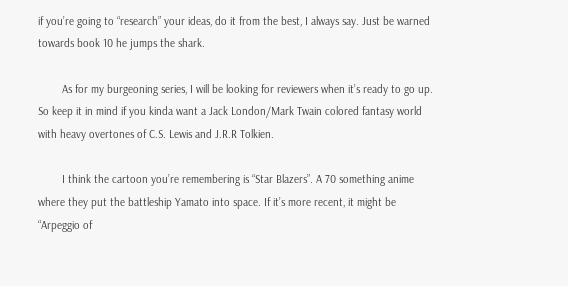if you’re going to “research” your ideas, do it from the best, I always say. Just be warned towards book 10 he jumps the shark.

        As for my burgeoning series, I will be looking for reviewers when it’s ready to go up. So keep it in mind if you kinda want a Jack London/Mark Twain colored fantasy world with heavy overtones of C.S. Lewis and J.R.R Tolkien.

        I think the cartoon you’re remembering is “Star Blazers”. A 70 something anime where they put the battleship Yamato into space. If it’s more recent, it might be “Arpeggio of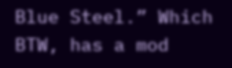Blue Steel.” Which BTW, has a mod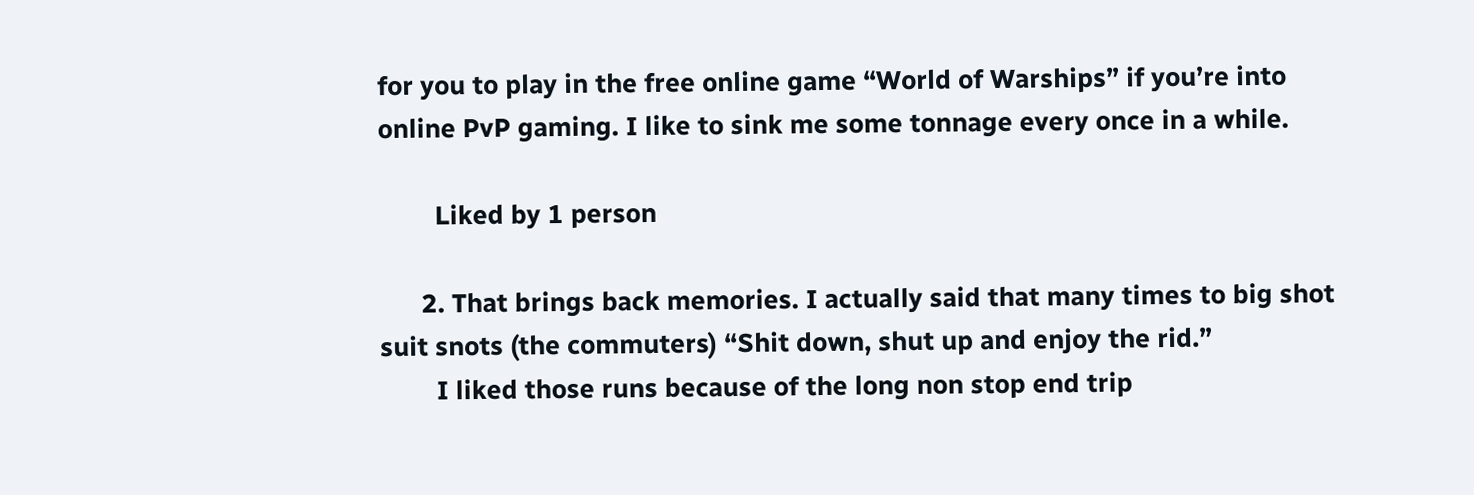for you to play in the free online game “World of Warships” if you’re into online PvP gaming. I like to sink me some tonnage every once in a while.

        Liked by 1 person

      2. That brings back memories. I actually said that many times to big shot suit snots (the commuters) “Shit down, shut up and enjoy the rid.”
        I liked those runs because of the long non stop end trip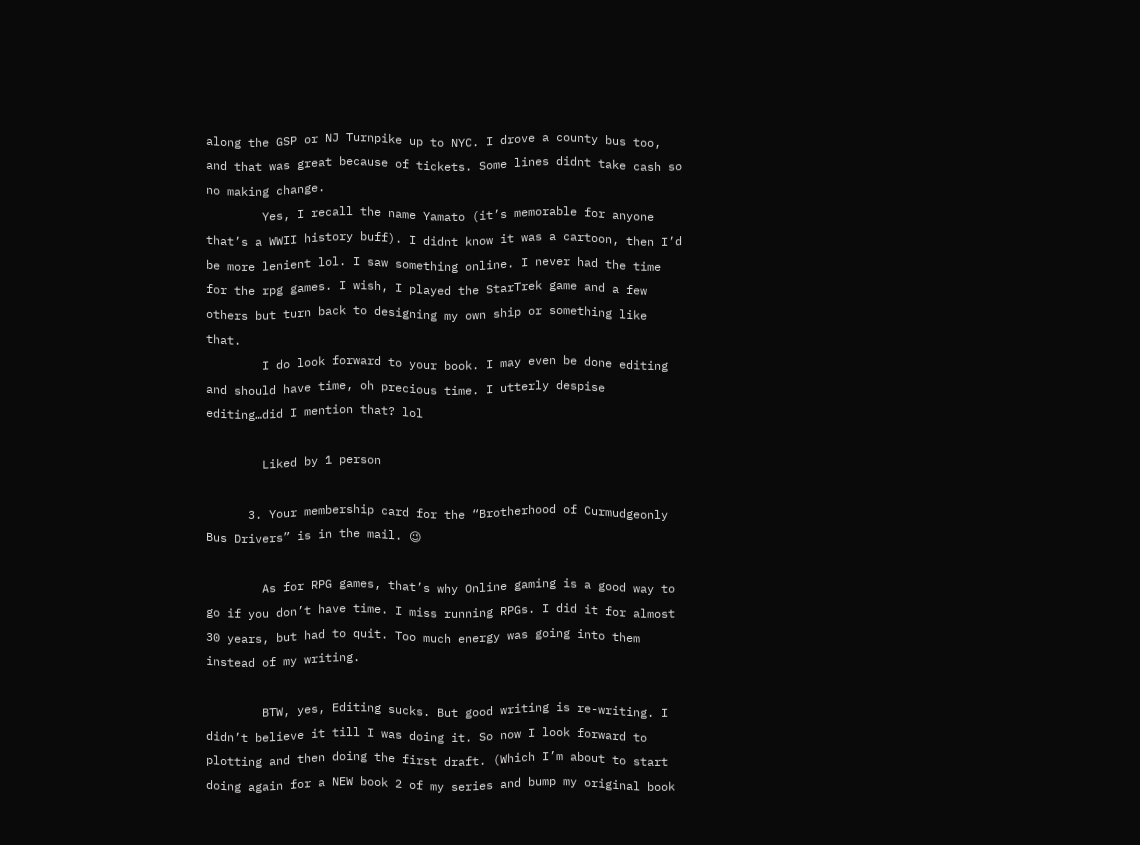along the GSP or NJ Turnpike up to NYC. I drove a county bus too, and that was great because of tickets. Some lines didnt take cash so no making change.
        Yes, I recall the name Yamato (it’s memorable for anyone that’s a WWII history buff). I didnt know it was a cartoon, then I’d be more lenient lol. I saw something online. I never had the time for the rpg games. I wish, I played the StarTrek game and a few others but turn back to designing my own ship or something like that.
        I do look forward to your book. I may even be done editing and should have time, oh precious time. I utterly despise editing…did I mention that? lol

        Liked by 1 person

      3. Your membership card for the “Brotherhood of Curmudgeonly Bus Drivers” is in the mail. 😉

        As for RPG games, that’s why Online gaming is a good way to go if you don’t have time. I miss running RPGs. I did it for almost 30 years, but had to quit. Too much energy was going into them instead of my writing.

        BTW, yes, Editing sucks. But good writing is re-writing. I didn’t believe it till I was doing it. So now I look forward to plotting and then doing the first draft. (Which I’m about to start doing again for a NEW book 2 of my series and bump my original book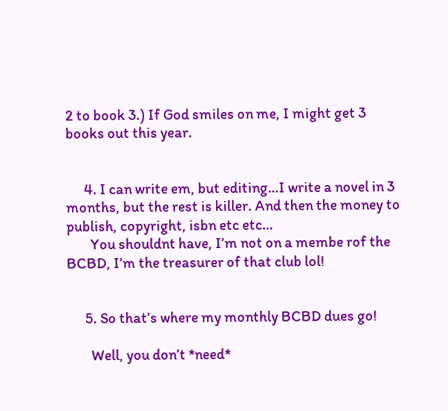2 to book 3.) If God smiles on me, I might get 3 books out this year.


      4. I can write em, but editing…I write a novel in 3 months, but the rest is killer. And then the money to publish, copyright, isbn etc etc…
        You shouldnt have, I’m not on a membe rof the BCBD, I’m the treasurer of that club lol!


      5. So that’s where my monthly BCBD dues go!

        Well, you don’t *need*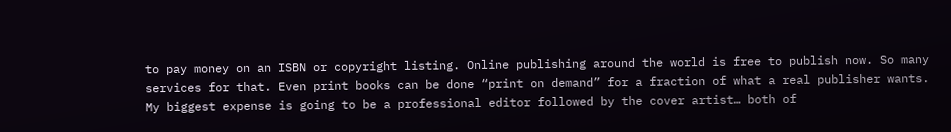to pay money on an ISBN or copyright listing. Online publishing around the world is free to publish now. So many services for that. Even print books can be done “print on demand” for a fraction of what a real publisher wants. My biggest expense is going to be a professional editor followed by the cover artist… both of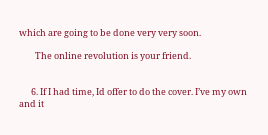which are going to be done very very soon.

        The online revolution is your friend.


      6. If I had time, Id offer to do the cover. I’ve my own and it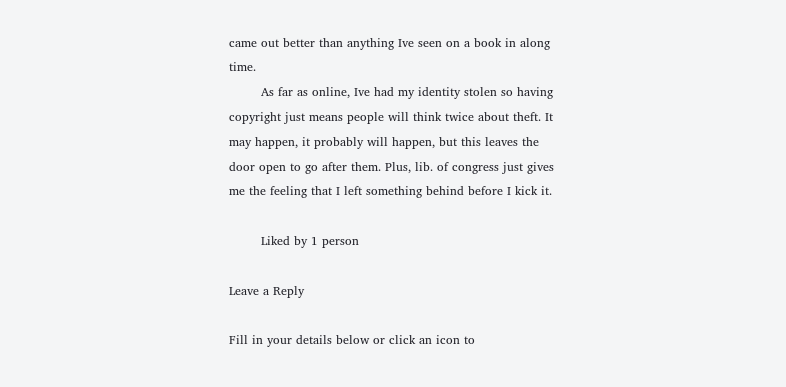came out better than anything Ive seen on a book in along time.
        As far as online, Ive had my identity stolen so having copyright just means people will think twice about theft. It may happen, it probably will happen, but this leaves the door open to go after them. Plus, lib. of congress just gives me the feeling that I left something behind before I kick it.

        Liked by 1 person

Leave a Reply

Fill in your details below or click an icon to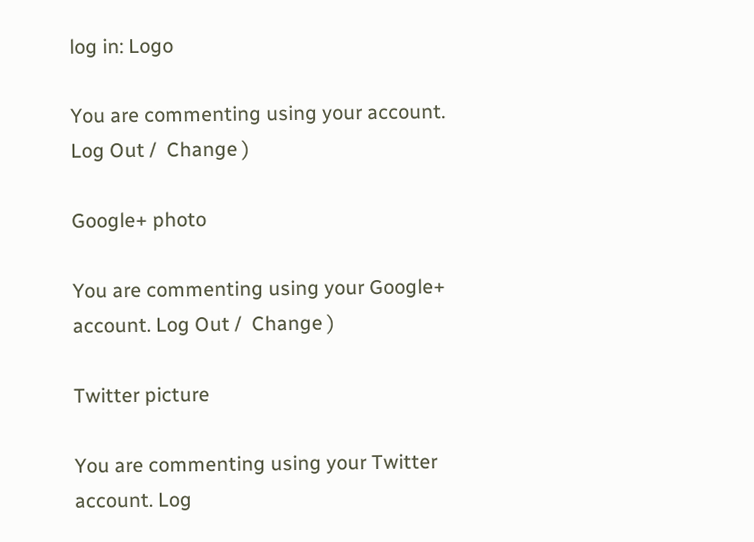log in: Logo

You are commenting using your account. Log Out /  Change )

Google+ photo

You are commenting using your Google+ account. Log Out /  Change )

Twitter picture

You are commenting using your Twitter account. Log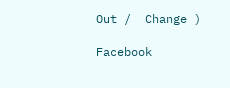Out /  Change )

Facebook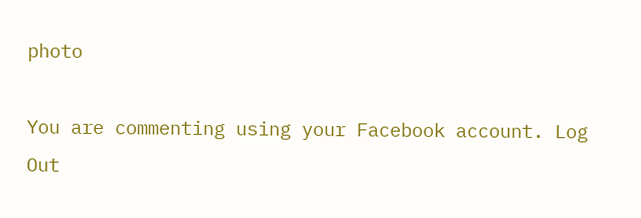photo

You are commenting using your Facebook account. Log Out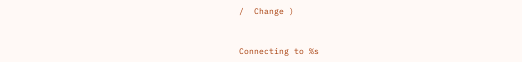/  Change )


Connecting to %s